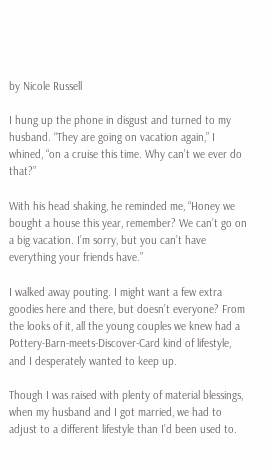by Nicole Russell

I hung up the phone in disgust and turned to my husband. “They are going on vacation again,” I whined, “on a cruise this time. Why can’t we ever do that?”

With his head shaking, he reminded me, “Honey we bought a house this year, remember? We can’t go on a big vacation. I’m sorry, but you can’t have everything your friends have.”

I walked away pouting. I might want a few extra goodies here and there, but doesn’t everyone? From the looks of it, all the young couples we knew had a Pottery-Barn-meets-Discover-Card kind of lifestyle, and I desperately wanted to keep up.

Though I was raised with plenty of material blessings, when my husband and I got married, we had to adjust to a different lifestyle than I’d been used to.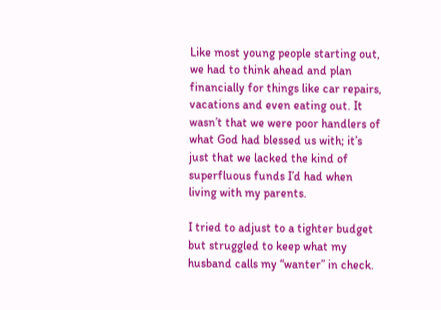Like most young people starting out, we had to think ahead and plan financially for things like car repairs, vacations and even eating out. It wasn’t that we were poor handlers of what God had blessed us with; it’s just that we lacked the kind of superfluous funds I’d had when living with my parents.

I tried to adjust to a tighter budget but struggled to keep what my husband calls my “wanter” in check.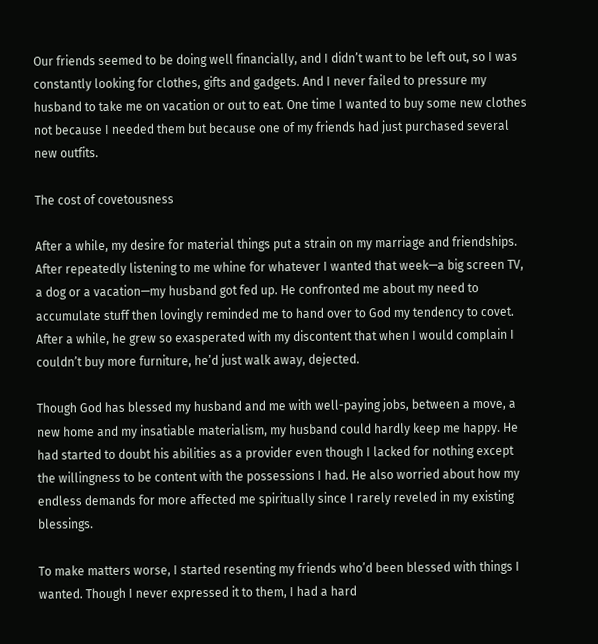Our friends seemed to be doing well financially, and I didn’t want to be left out, so I was constantly looking for clothes, gifts and gadgets. And I never failed to pressure my husband to take me on vacation or out to eat. One time I wanted to buy some new clothes not because I needed them but because one of my friends had just purchased several new outfits.

The cost of covetousness

After a while, my desire for material things put a strain on my marriage and friendships. After repeatedly listening to me whine for whatever I wanted that week—a big screen TV, a dog or a vacation—my husband got fed up. He confronted me about my need to accumulate stuff then lovingly reminded me to hand over to God my tendency to covet. After a while, he grew so exasperated with my discontent that when I would complain I couldn’t buy more furniture, he’d just walk away, dejected.

Though God has blessed my husband and me with well-paying jobs, between a move, a new home and my insatiable materialism, my husband could hardly keep me happy. He had started to doubt his abilities as a provider even though I lacked for nothing except the willingness to be content with the possessions I had. He also worried about how my endless demands for more affected me spiritually since I rarely reveled in my existing blessings.

To make matters worse, I started resenting my friends who’d been blessed with things I wanted. Though I never expressed it to them, I had a hard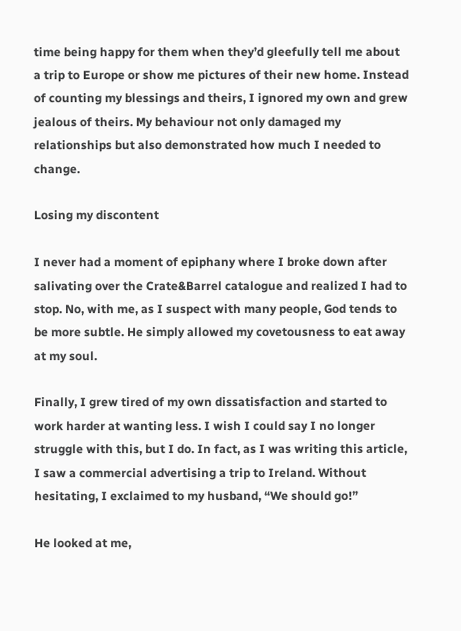time being happy for them when they’d gleefully tell me about a trip to Europe or show me pictures of their new home. Instead of counting my blessings and theirs, I ignored my own and grew jealous of theirs. My behaviour not only damaged my relationships but also demonstrated how much I needed to change.

Losing my discontent

I never had a moment of epiphany where I broke down after salivating over the Crate&Barrel catalogue and realized I had to stop. No, with me, as I suspect with many people, God tends to be more subtle. He simply allowed my covetousness to eat away at my soul.

Finally, I grew tired of my own dissatisfaction and started to work harder at wanting less. I wish I could say I no longer struggle with this, but I do. In fact, as I was writing this article, I saw a commercial advertising a trip to Ireland. Without hesitating, I exclaimed to my husband, “We should go!”

He looked at me,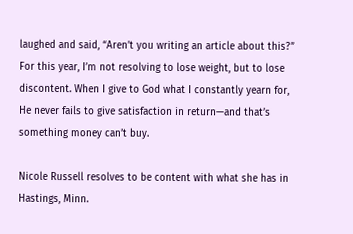laughed and said, “Aren’t you writing an article about this?” For this year, I’m not resolving to lose weight, but to lose discontent. When I give to God what I constantly yearn for, He never fails to give satisfaction in return—and that’s something money can’t buy.

Nicole Russell resolves to be content with what she has in Hastings, Minn.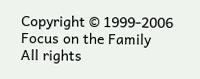Copyright © 1999-2006 Focus on the Family
All rights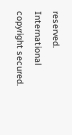reserved. International copyright secured.